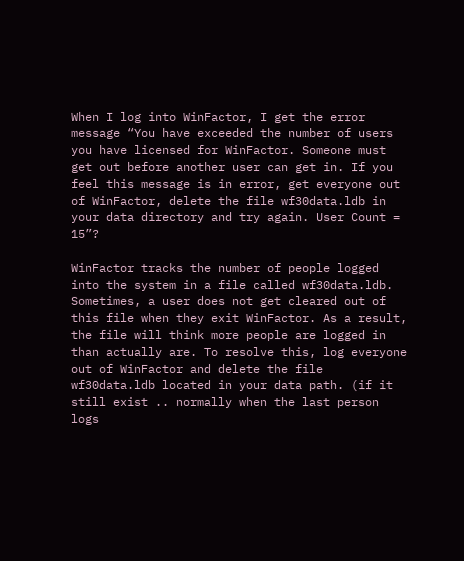When I log into WinFactor, I get the error message “You have exceeded the number of users you have licensed for WinFactor. Someone must get out before another user can get in. If you feel this message is in error, get everyone out of WinFactor, delete the file wf30data.ldb in your data directory and try again. User Count = 15”?

WinFactor tracks the number of people logged into the system in a file called wf30data.ldb. Sometimes, a user does not get cleared out of this file when they exit WinFactor. As a result, the file will think more people are logged in than actually are. To resolve this, log everyone out of WinFactor and delete the file wf30data.ldb located in your data path. (if it still exist .. normally when the last person logs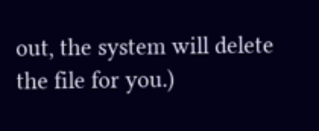out, the system will delete the file for you.)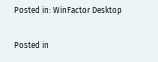Posted in: WinFactor Desktop

Posted in